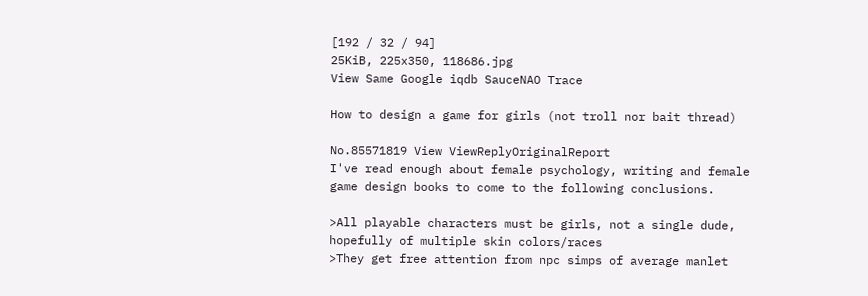[192 / 32 / 94]
25KiB, 225x350, 118686.jpg
View Same Google iqdb SauceNAO Trace

How to design a game for girls (not troll nor bait thread)

No.85571819 View ViewReplyOriginalReport
I've read enough about female psychology, writing and female game design books to come to the following conclusions.

>All playable characters must be girls, not a single dude, hopefully of multiple skin colors/races
>They get free attention from npc simps of average manlet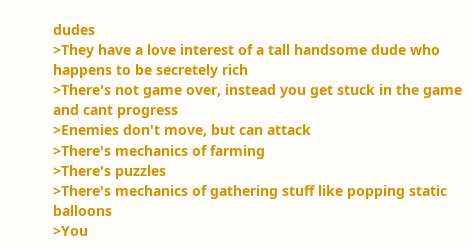dudes
>They have a love interest of a tall handsome dude who happens to be secretely rich
>There's not game over, instead you get stuck in the game and cant progress
>Enemies don't move, but can attack
>There's mechanics of farming
>There's puzzles
>There's mechanics of gathering stuff like popping static balloons
>You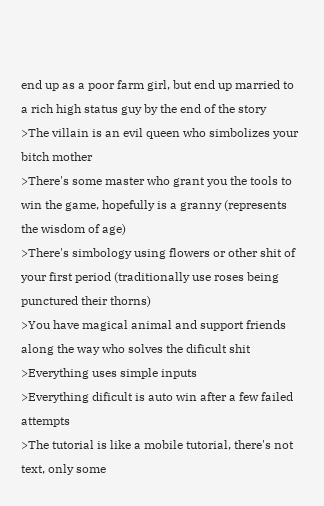end up as a poor farm girl, but end up married to a rich high status guy by the end of the story
>The villain is an evil queen who simbolizes your bitch mother
>There's some master who grant you the tools to win the game, hopefully is a granny (represents the wisdom of age)
>There's simbology using flowers or other shit of your first period (traditionally use roses being punctured their thorns)
>You have magical animal and support friends along the way who solves the dificult shit
>Everything uses simple inputs
>Everything dificult is auto win after a few failed attempts
>The tutorial is like a mobile tutorial, there's not text, only some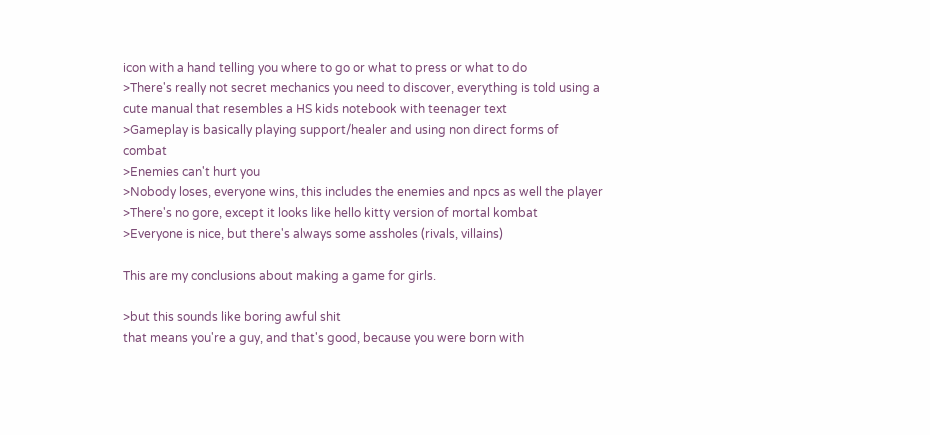icon with a hand telling you where to go or what to press or what to do
>There's really not secret mechanics you need to discover, everything is told using a cute manual that resembles a HS kids notebook with teenager text
>Gameplay is basically playing support/healer and using non direct forms of combat
>Enemies can't hurt you
>Nobody loses, everyone wins, this includes the enemies and npcs as well the player
>There's no gore, except it looks like hello kitty version of mortal kombat
>Everyone is nice, but there's always some assholes (rivals, villains)

This are my conclusions about making a game for girls.

>but this sounds like boring awful shit
that means you're a guy, and that's good, because you were born with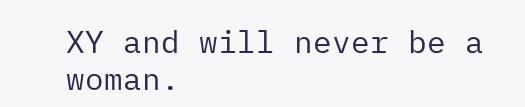XY and will never be a woman.